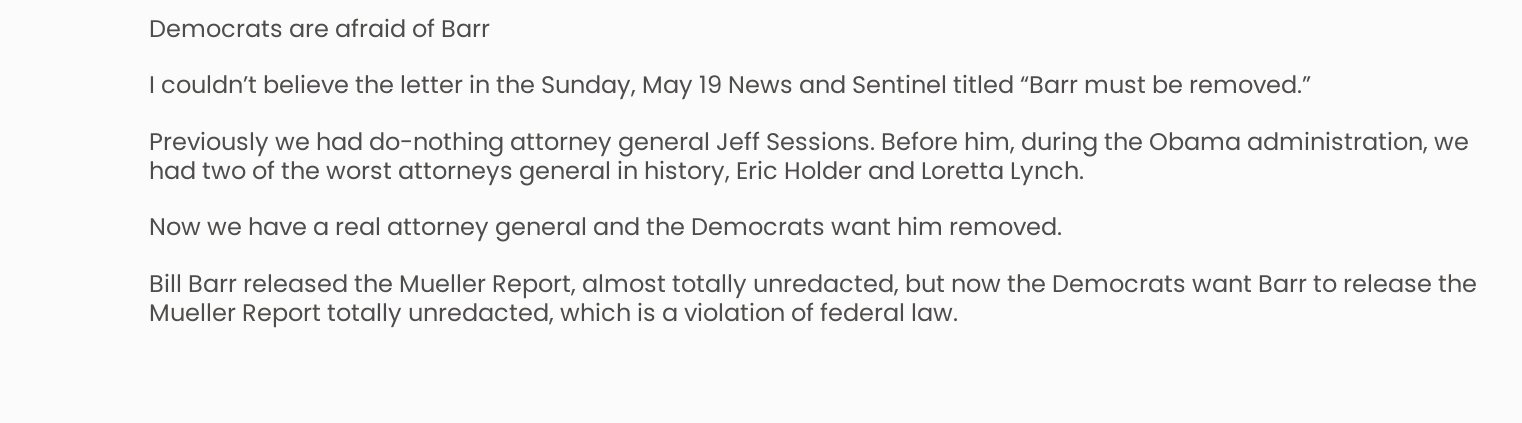Democrats are afraid of Barr

I couldn’t believe the letter in the Sunday, May 19 News and Sentinel titled “Barr must be removed.”

Previously we had do-nothing attorney general Jeff Sessions. Before him, during the Obama administration, we had two of the worst attorneys general in history, Eric Holder and Loretta Lynch.

Now we have a real attorney general and the Democrats want him removed.

Bill Barr released the Mueller Report, almost totally unredacted, but now the Democrats want Barr to release the Mueller Report totally unredacted, which is a violation of federal law.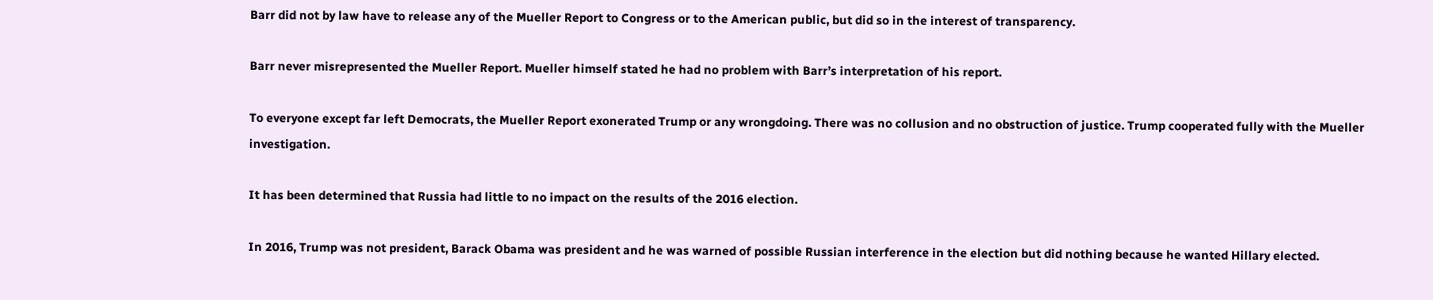Barr did not by law have to release any of the Mueller Report to Congress or to the American public, but did so in the interest of transparency.

Barr never misrepresented the Mueller Report. Mueller himself stated he had no problem with Barr’s interpretation of his report.

To everyone except far left Democrats, the Mueller Report exonerated Trump or any wrongdoing. There was no collusion and no obstruction of justice. Trump cooperated fully with the Mueller investigation.

It has been determined that Russia had little to no impact on the results of the 2016 election.

In 2016, Trump was not president, Barack Obama was president and he was warned of possible Russian interference in the election but did nothing because he wanted Hillary elected.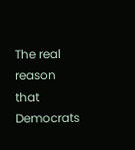The real reason that Democrats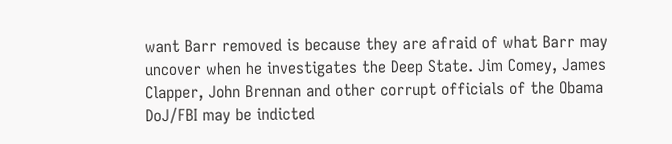want Barr removed is because they are afraid of what Barr may uncover when he investigates the Deep State. Jim Comey, James Clapper, John Brennan and other corrupt officials of the Obama DoJ/FBI may be indicted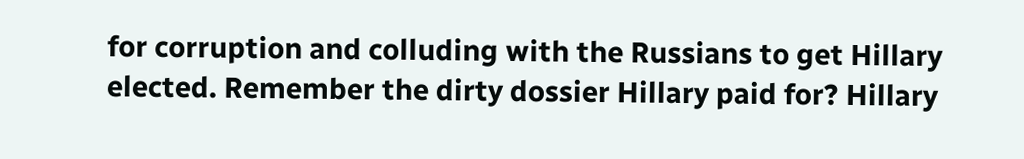for corruption and colluding with the Russians to get Hillary elected. Remember the dirty dossier Hillary paid for? Hillary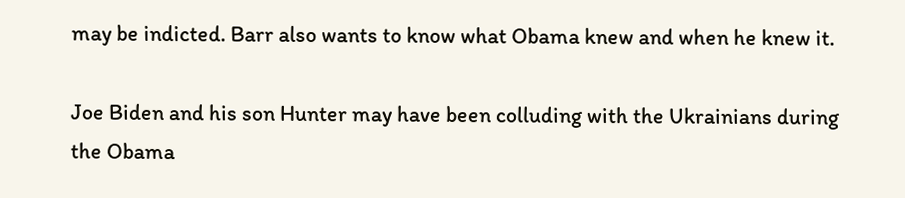may be indicted. Barr also wants to know what Obama knew and when he knew it.

Joe Biden and his son Hunter may have been colluding with the Ukrainians during the Obama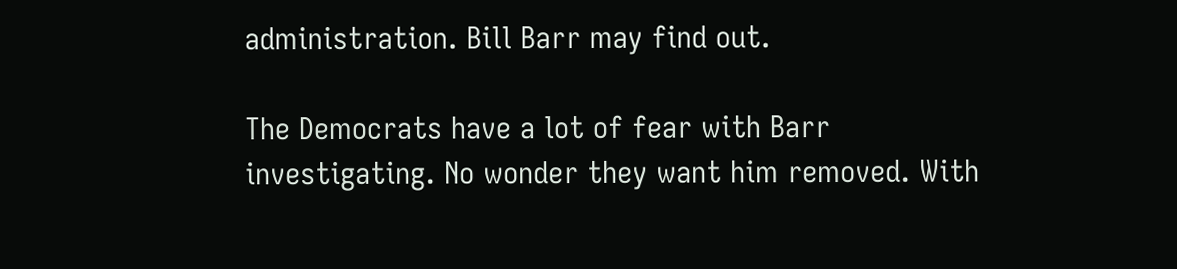administration. Bill Barr may find out.

The Democrats have a lot of fear with Barr investigating. No wonder they want him removed. With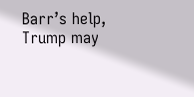Barr’s help, Trump may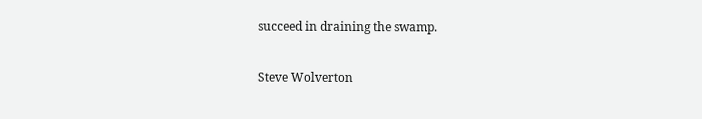succeed in draining the swamp.

Steve Wolverton